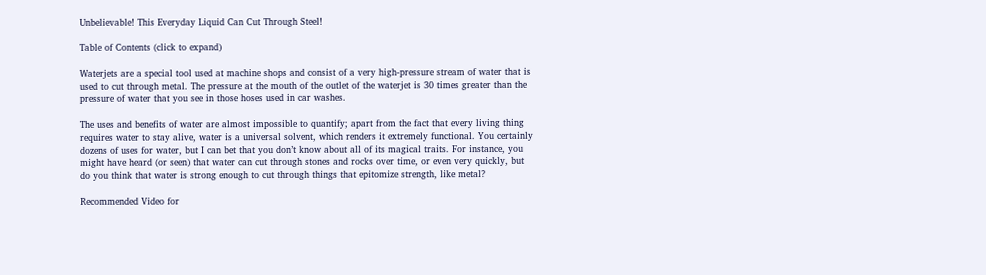Unbelievable! This Everyday Liquid Can Cut Through Steel!

Table of Contents (click to expand)

Waterjets are a special tool used at machine shops and consist of a very high-pressure stream of water that is used to cut through metal. The pressure at the mouth of the outlet of the waterjet is 30 times greater than the pressure of water that you see in those hoses used in car washes.

The uses and benefits of water are almost impossible to quantify; apart from the fact that every living thing requires water to stay alive, water is a universal solvent, which renders it extremely functional. You certainly dozens of uses for water, but I can bet that you don’t know about all of its magical traits. For instance, you might have heard (or seen) that water can cut through stones and rocks over time, or even very quickly, but do you think that water is strong enough to cut through things that epitomize strength, like metal?

Recommended Video for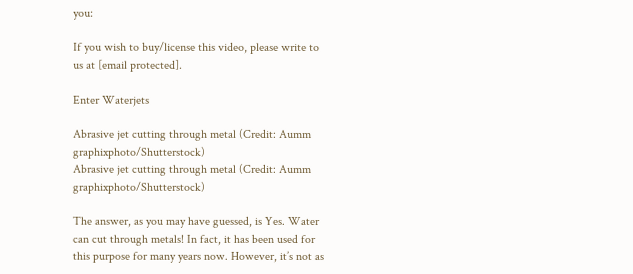you:

If you wish to buy/license this video, please write to us at [email protected].

Enter Waterjets

Abrasive jet cutting through metal (Credit: Aumm graphixphoto/Shutterstock)
Abrasive jet cutting through metal (Credit: Aumm graphixphoto/Shutterstock)

The answer, as you may have guessed, is Yes. Water can cut through metals! In fact, it has been used for this purpose for many years now. However, it’s not as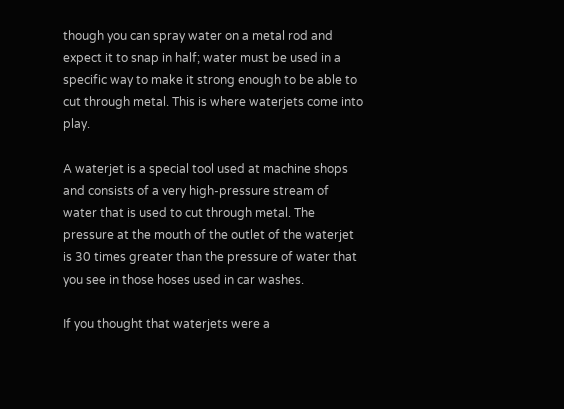though you can spray water on a metal rod and expect it to snap in half; water must be used in a specific way to make it strong enough to be able to cut through metal. This is where waterjets come into play.

A waterjet is a special tool used at machine shops and consists of a very high-pressure stream of water that is used to cut through metal. The pressure at the mouth of the outlet of the waterjet is 30 times greater than the pressure of water that you see in those hoses used in car washes.

If you thought that waterjets were a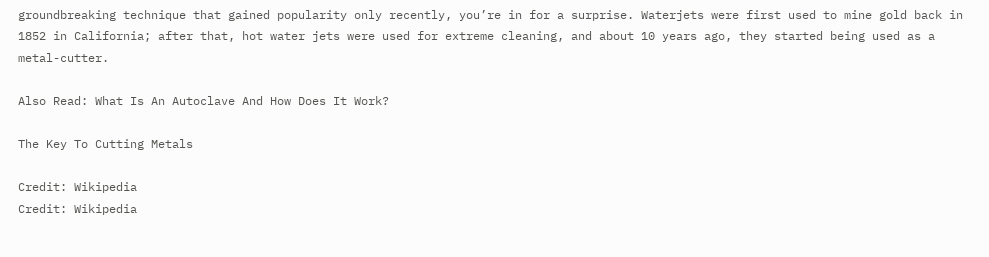groundbreaking technique that gained popularity only recently, you’re in for a surprise. Waterjets were first used to mine gold back in 1852 in California; after that, hot water jets were used for extreme cleaning, and about 10 years ago, they started being used as a metal-cutter.

Also Read: What Is An Autoclave And How Does It Work?

The Key To Cutting Metals

Credit: Wikipedia
Credit: Wikipedia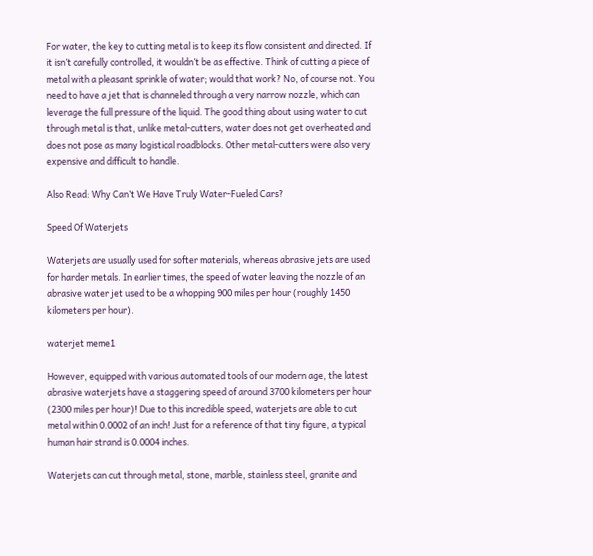For water, the key to cutting metal is to keep its flow consistent and directed. If it isn’t carefully controlled, it wouldn’t be as effective. Think of cutting a piece of metal with a pleasant sprinkle of water; would that work? No, of course not. You need to have a jet that is channeled through a very narrow nozzle, which can leverage the full pressure of the liquid. The good thing about using water to cut through metal is that, unlike metal-cutters, water does not get overheated and does not pose as many logistical roadblocks. Other metal-cutters were also very expensive and difficult to handle.

Also Read: Why Can’t We Have Truly Water-Fueled Cars?

Speed Of Waterjets

Waterjets are usually used for softer materials, whereas abrasive jets are used for harder metals. In earlier times, the speed of water leaving the nozzle of an abrasive water jet used to be a whopping 900 miles per hour (roughly 1450 kilometers per hour).

waterjet meme1

However, equipped with various automated tools of our modern age, the latest abrasive waterjets have a staggering speed of around 3700 kilometers per hour (2300 miles per hour)! Due to this incredible speed, waterjets are able to cut metal within 0.0002 of an inch! Just for a reference of that tiny figure, a typical human hair strand is 0.0004 inches.

Waterjets can cut through metal, stone, marble, stainless steel, granite and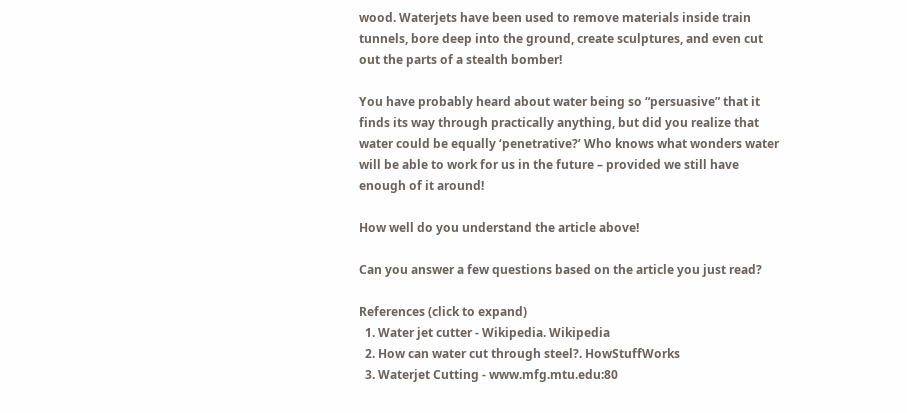wood. Waterjets have been used to remove materials inside train tunnels, bore deep into the ground, create sculptures, and even cut out the parts of a stealth bomber!

You have probably heard about water being so “persuasive” that it finds its way through practically anything, but did you realize that water could be equally ‘penetrative?’ Who knows what wonders water will be able to work for us in the future – provided we still have enough of it around!

How well do you understand the article above!

Can you answer a few questions based on the article you just read?

References (click to expand)
  1. Water jet cutter - Wikipedia. Wikipedia
  2. How can water cut through steel?. HowStuffWorks
  3. Waterjet Cutting - www.mfg.mtu.edu:80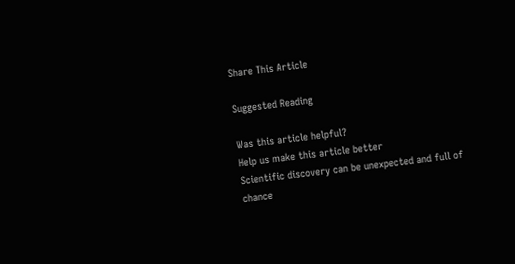Share This Article

Suggested Reading

Was this article helpful?
Help us make this article better
Scientific discovery can be unexpected and full of chance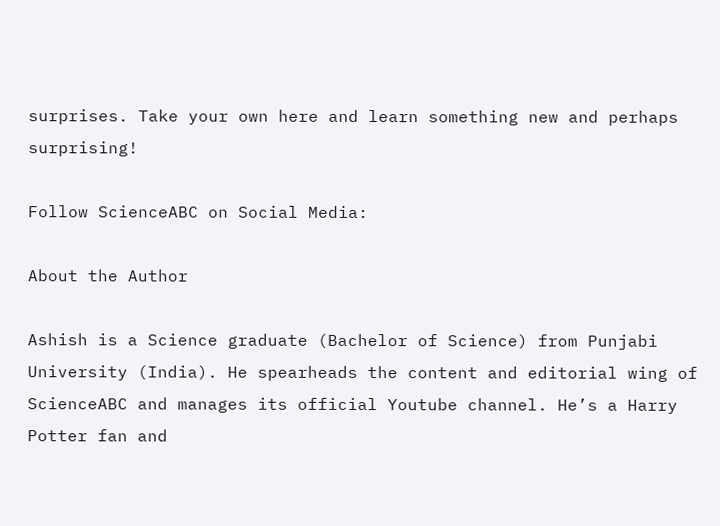surprises. Take your own here and learn something new and perhaps surprising!

Follow ScienceABC on Social Media:

About the Author

Ashish is a Science graduate (Bachelor of Science) from Punjabi University (India). He spearheads the content and editorial wing of ScienceABC and manages its official Youtube channel. He’s a Harry Potter fan and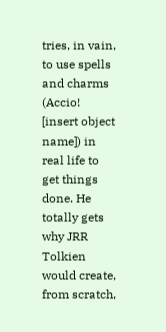tries, in vain, to use spells and charms (Accio! [insert object name]) in real life to get things done. He totally gets why JRR Tolkien would create, from scratch,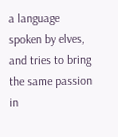a language spoken by elves, and tries to bring the same passion in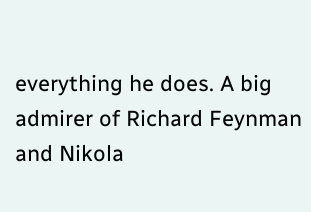everything he does. A big admirer of Richard Feynman and Nikola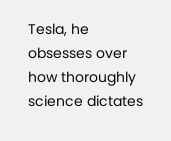Tesla, he obsesses over how thoroughly science dictates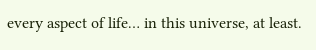every aspect of life… in this universe, at least.